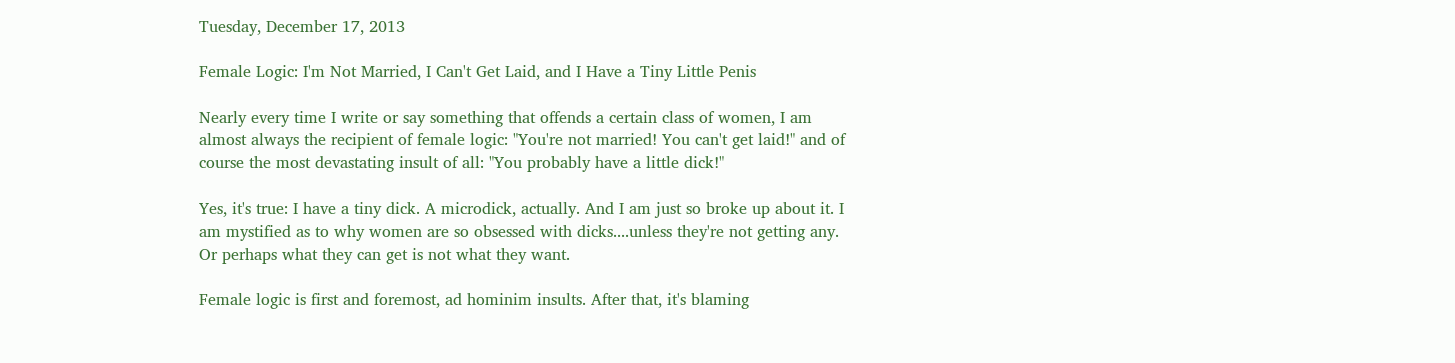Tuesday, December 17, 2013

Female Logic: I'm Not Married, I Can't Get Laid, and I Have a Tiny Little Penis

Nearly every time I write or say something that offends a certain class of women, I am almost always the recipient of female logic: "You're not married! You can't get laid!" and of course the most devastating insult of all: "You probably have a little dick!"

Yes, it's true: I have a tiny dick. A microdick, actually. And I am just so broke up about it. I am mystified as to why women are so obsessed with dicks....unless they're not getting any. Or perhaps what they can get is not what they want.

Female logic is first and foremost, ad hominim insults. After that, it's blaming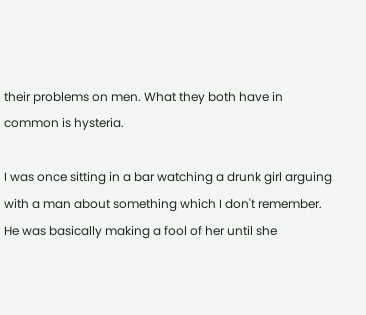their problems on men. What they both have in common is hysteria.

I was once sitting in a bar watching a drunk girl arguing with a man about something which I don't remember. He was basically making a fool of her until she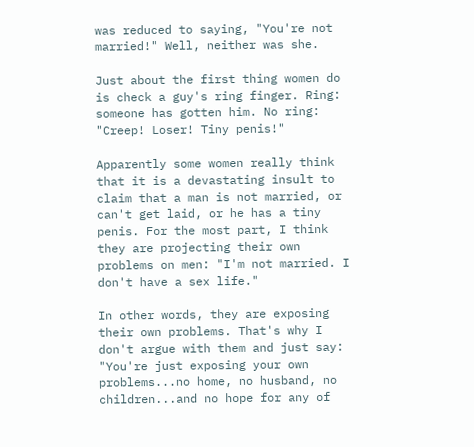was reduced to saying, "You're not married!" Well, neither was she.

Just about the first thing women do is check a guy's ring finger. Ring: someone has gotten him. No ring: "Creep! Loser! Tiny penis!"

Apparently some women really think that it is a devastating insult to claim that a man is not married, or can't get laid, or he has a tiny penis. For the most part, I think they are projecting their own problems on men: "I'm not married. I don't have a sex life."

In other words, they are exposing their own problems. That's why I don't argue with them and just say: "You're just exposing your own problems...no home, no husband, no children...and no hope for any of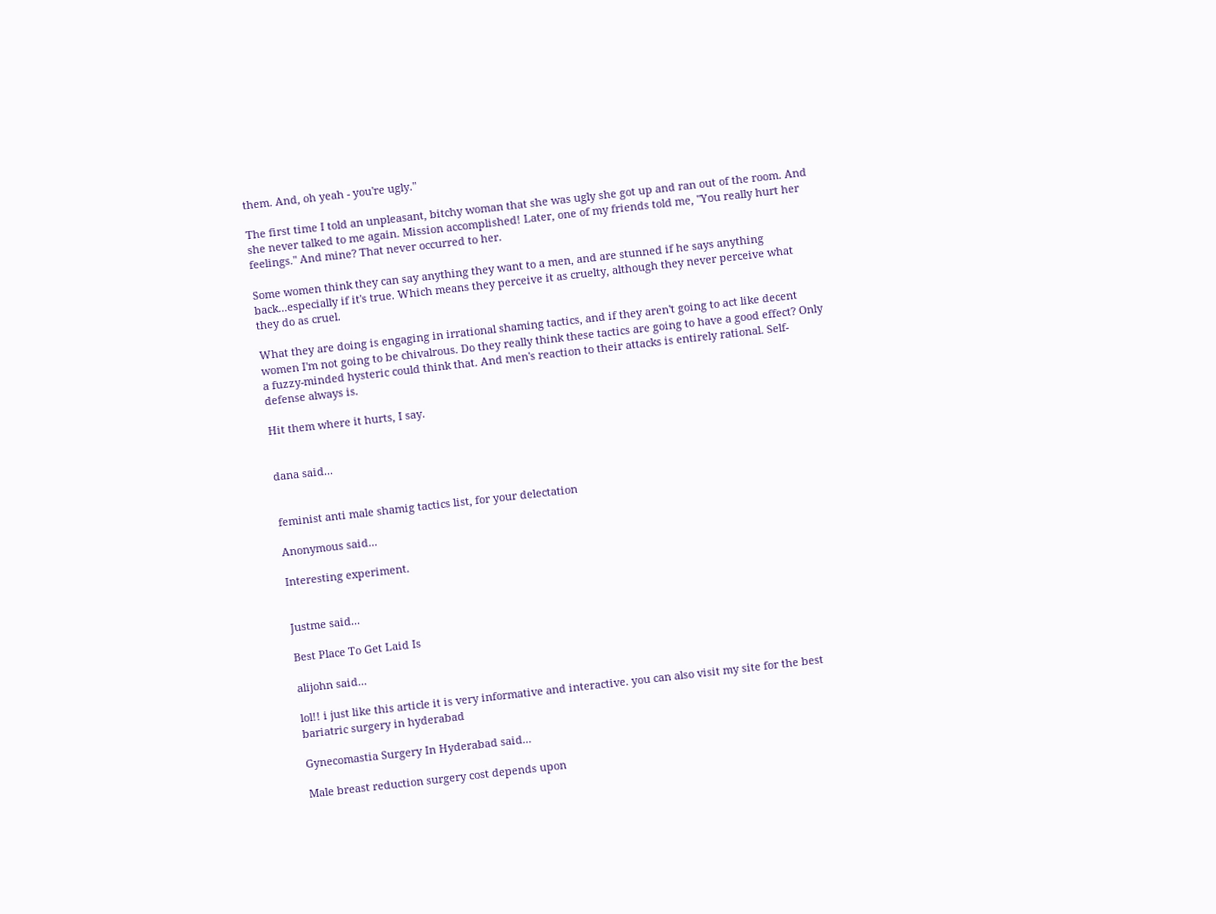them. And, oh yeah - you're ugly."

The first time I told an unpleasant, bitchy woman that she was ugly she got up and ran out of the room. And she never talked to me again. Mission accomplished! Later, one of my friends told me, "You really hurt her feelings." And mine? That never occurred to her.

Some women think they can say anything they want to a men, and are stunned if he says anything back...especially if it's true. Which means they perceive it as cruelty, although they never perceive what they do as cruel.

What they are doing is engaging in irrational shaming tactics, and if they aren't going to act like decent women I'm not going to be chivalrous. Do they really think these tactics are going to have a good effect? Only a fuzzy-minded hysteric could think that. And men's reaction to their attacks is entirely rational. Self-defense always is.

Hit them where it hurts, I say.


dana said...


feminist anti male shamig tactics list, for your delectation

Anonymous said...

Interesting experiment.


Justme said...

Best Place To Get Laid Is

alijohn said...

lol!! i just like this article it is very informative and interactive. you can also visit my site for the best bariatric surgery in hyderabad

Gynecomastia Surgery In Hyderabad said...

Male breast reduction surgery cost depends upon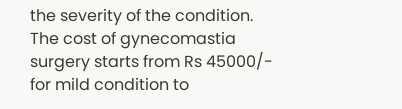the severity of the condition. The cost of gynecomastia surgery starts from Rs 45000/- for mild condition to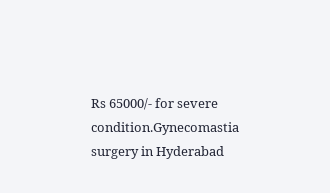Rs 65000/- for severe condition.Gynecomastia surgery in Hyderabad